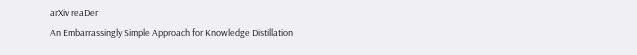arXiv reaDer
An Embarrassingly Simple Approach for Knowledge Distillation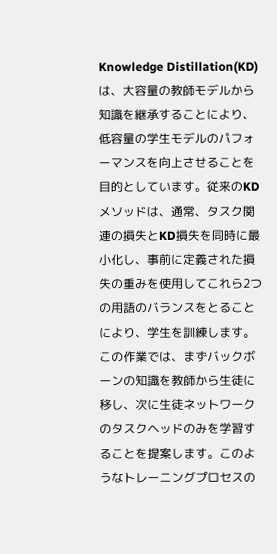Knowledge Distillation(KD)は、大容量の教師モデルから知識を継承することにより、低容量の学生モデルのパフォーマンスを向上させることを目的としています。従来のKDメソッドは、通常、タスク関連の損失とKD損失を同時に最小化し、事前に定義された損失の重みを使用してこれら2つの用語のバランスをとることにより、学生を訓練します。この作業では、まずバックボーンの知識を教師から生徒に移し、次に生徒ネットワークのタスクヘッドのみを学習することを提案します。このようなトレーニングプロセスの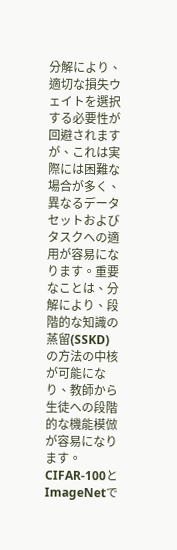分解により、適切な損失ウェイトを選択する必要性が回避されますが、これは実際には困難な場合が多く、異なるデータセットおよびタスクへの適用が容易になります。重要なことは、分解により、段階的な知識の蒸留(SSKD)の方法の中核が可能になり、教師から生徒への段階的な機能模倣が容易になります。 CIFAR-100とImageNetで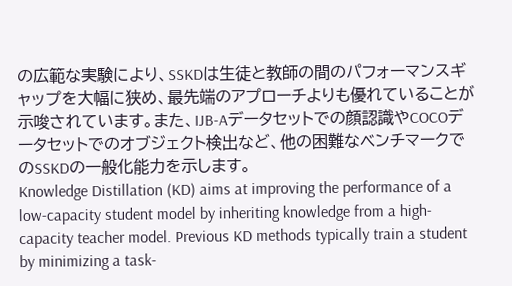の広範な実験により、SSKDは生徒と教師の間のパフォーマンスギャップを大幅に狭め、最先端のアプローチよりも優れていることが示唆されています。また、IJB-Aデータセットでの顔認識やCOCOデータセットでのオブジェクト検出など、他の困難なベンチマークでのSSKDの一般化能力を示します。
Knowledge Distillation (KD) aims at improving the performance of a low-capacity student model by inheriting knowledge from a high-capacity teacher model. Previous KD methods typically train a student by minimizing a task-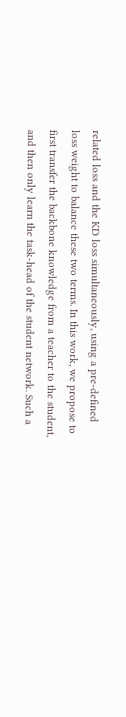related loss and the KD loss simultaneously, using a pre-defined loss weight to balance these two terms. In this work, we propose to first transfer the backbone knowledge from a teacher to the student, and then only learn the task-head of the student network. Such a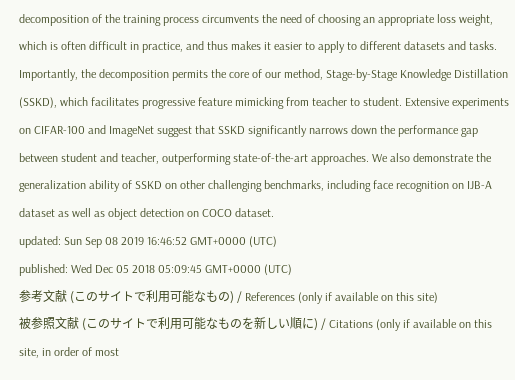decomposition of the training process circumvents the need of choosing an appropriate loss weight, which is often difficult in practice, and thus makes it easier to apply to different datasets and tasks. Importantly, the decomposition permits the core of our method, Stage-by-Stage Knowledge Distillation (SSKD), which facilitates progressive feature mimicking from teacher to student. Extensive experiments on CIFAR-100 and ImageNet suggest that SSKD significantly narrows down the performance gap between student and teacher, outperforming state-of-the-art approaches. We also demonstrate the generalization ability of SSKD on other challenging benchmarks, including face recognition on IJB-A dataset as well as object detection on COCO dataset.
updated: Sun Sep 08 2019 16:46:52 GMT+0000 (UTC)
published: Wed Dec 05 2018 05:09:45 GMT+0000 (UTC)
参考文献 (このサイトで利用可能なもの) / References (only if available on this site)
被参照文献 (このサイトで利用可能なものを新しい順に) / Citations (only if available on this site, in order of most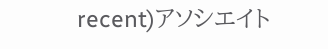recent)アソシエイト